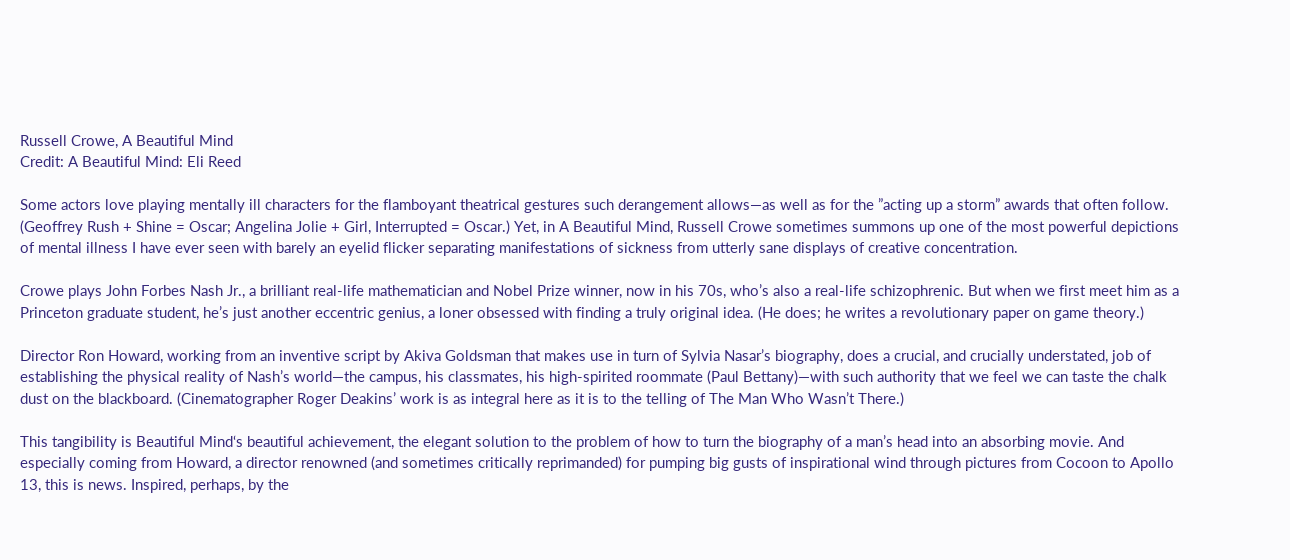Russell Crowe, A Beautiful Mind
Credit: A Beautiful Mind: Eli Reed

Some actors love playing mentally ill characters for the flamboyant theatrical gestures such derangement allows—as well as for the ”acting up a storm” awards that often follow. (Geoffrey Rush + Shine = Oscar; Angelina Jolie + Girl, Interrupted = Oscar.) Yet, in A Beautiful Mind, Russell Crowe sometimes summons up one of the most powerful depictions of mental illness I have ever seen with barely an eyelid flicker separating manifestations of sickness from utterly sane displays of creative concentration.

Crowe plays John Forbes Nash Jr., a brilliant real-life mathematician and Nobel Prize winner, now in his 70s, who’s also a real-life schizophrenic. But when we first meet him as a Princeton graduate student, he’s just another eccentric genius, a loner obsessed with finding a truly original idea. (He does; he writes a revolutionary paper on game theory.)

Director Ron Howard, working from an inventive script by Akiva Goldsman that makes use in turn of Sylvia Nasar’s biography, does a crucial, and crucially understated, job of establishing the physical reality of Nash’s world—the campus, his classmates, his high-spirited roommate (Paul Bettany)—with such authority that we feel we can taste the chalk dust on the blackboard. (Cinematographer Roger Deakins’ work is as integral here as it is to the telling of The Man Who Wasn’t There.)

This tangibility is Beautiful Mind‘s beautiful achievement, the elegant solution to the problem of how to turn the biography of a man’s head into an absorbing movie. And especially coming from Howard, a director renowned (and sometimes critically reprimanded) for pumping big gusts of inspirational wind through pictures from Cocoon to Apollo 13, this is news. Inspired, perhaps, by the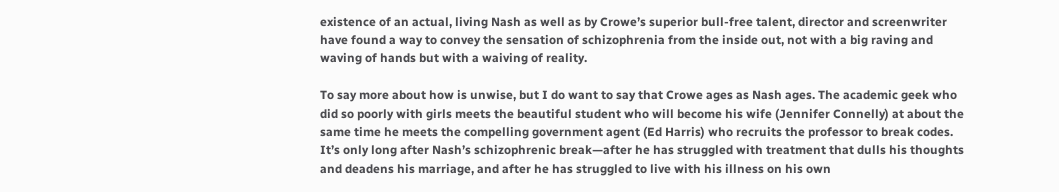existence of an actual, living Nash as well as by Crowe’s superior bull-free talent, director and screenwriter have found a way to convey the sensation of schizophrenia from the inside out, not with a big raving and waving of hands but with a waiving of reality.

To say more about how is unwise, but I do want to say that Crowe ages as Nash ages. The academic geek who did so poorly with girls meets the beautiful student who will become his wife (Jennifer Connelly) at about the same time he meets the compelling government agent (Ed Harris) who recruits the professor to break codes. It’s only long after Nash’s schizophrenic break—after he has struggled with treatment that dulls his thoughts and deadens his marriage, and after he has struggled to live with his illness on his own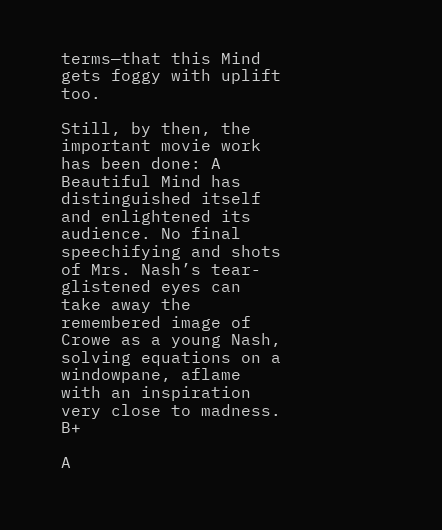terms—that this Mind gets foggy with uplift too.

Still, by then, the important movie work has been done: A Beautiful Mind has distinguished itself and enlightened its audience. No final speechifying and shots of Mrs. Nash’s tear-glistened eyes can take away the remembered image of Crowe as a young Nash, solving equations on a windowpane, aflame with an inspiration very close to madness. B+

A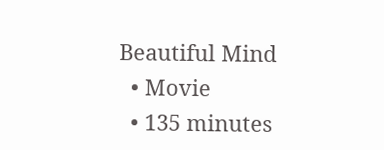Beautiful Mind
  • Movie
  • 135 minutes